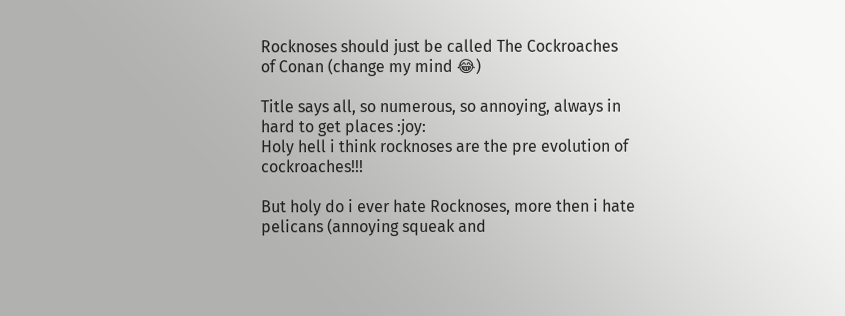Rocknoses should just be called The Cockroaches of Conan (change my mind 😂)

Title says all, so numerous, so annoying, always in hard to get places :joy:
Holy hell i think rocknoses are the pre evolution of cockroaches!!!

But holy do i ever hate Rocknoses, more then i hate pelicans (annoying squeak and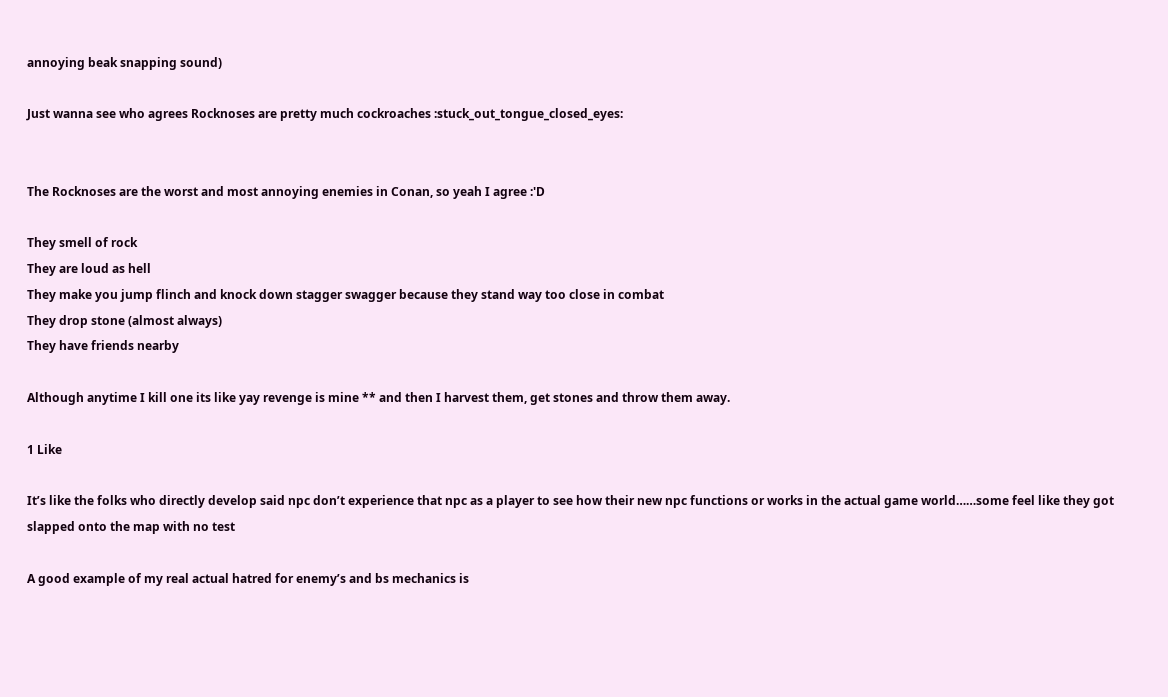annoying beak snapping sound)

Just wanna see who agrees Rocknoses are pretty much cockroaches :stuck_out_tongue_closed_eyes:


The Rocknoses are the worst and most annoying enemies in Conan, so yeah I agree :'D

They smell of rock
They are loud as hell
They make you jump flinch and knock down stagger swagger because they stand way too close in combat
They drop stone (almost always)
They have friends nearby

Although anytime I kill one its like yay revenge is mine ** and then I harvest them, get stones and throw them away.

1 Like

It’s like the folks who directly develop said npc don’t experience that npc as a player to see how their new npc functions or works in the actual game world……some feel like they got slapped onto the map with no test

A good example of my real actual hatred for enemy’s and bs mechanics is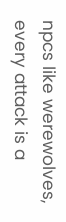npcs like werewolves, every attack is a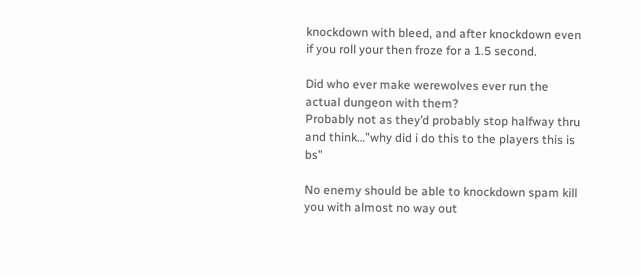knockdown with bleed, and after knockdown even if you roll your then froze for a 1.5 second.

Did who ever make werewolves ever run the actual dungeon with them?
Probably not as they’d probably stop halfway thru and think…”why did i do this to the players this is bs”

No enemy should be able to knockdown spam kill you with almost no way out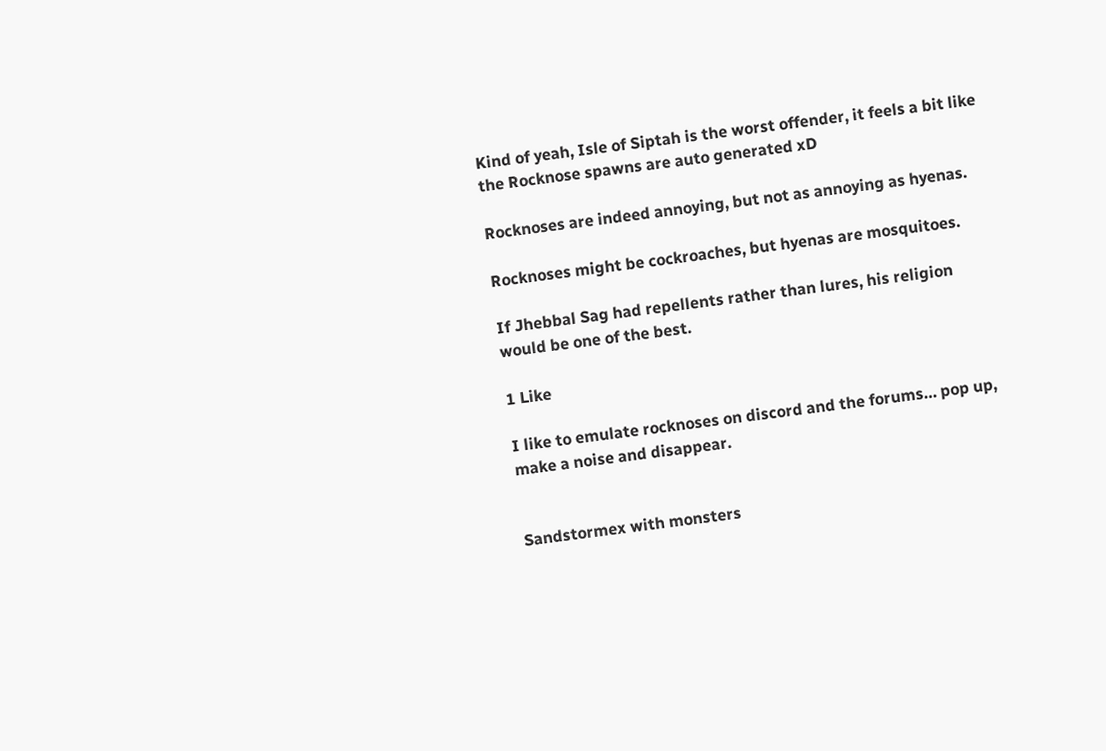Kind of yeah, Isle of Siptah is the worst offender, it feels a bit like the Rocknose spawns are auto generated xD

Rocknoses are indeed annoying, but not as annoying as hyenas.

Rocknoses might be cockroaches, but hyenas are mosquitoes.

If Jhebbal Sag had repellents rather than lures, his religion would be one of the best.

1 Like

I like to emulate rocknoses on discord and the forums… pop up, make a noise and disappear.


Sandstormex with monsters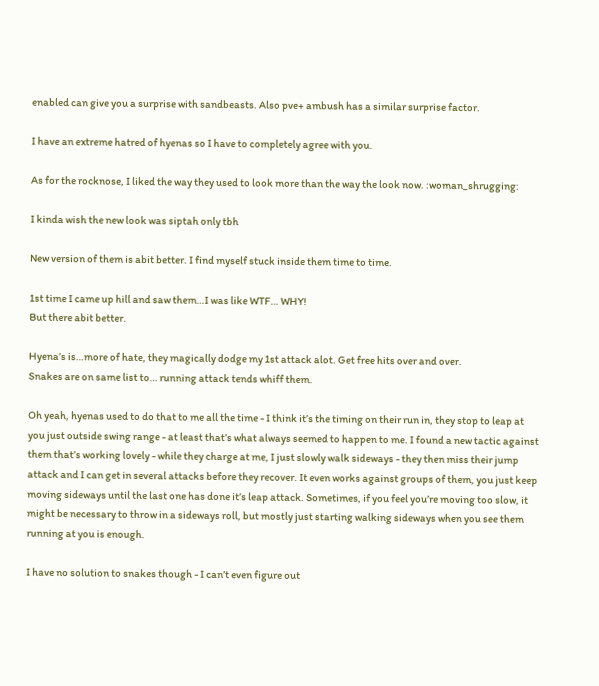enabled can give you a surprise with sandbeasts. Also pve+ ambush has a similar surprise factor.

I have an extreme hatred of hyenas so I have to completely agree with you.

As for the rocknose, I liked the way they used to look more than the way the look now. :woman_shrugging:

I kinda wish the new look was siptah only tbh

New version of them is abit better. I find myself stuck inside them time to time.

1st time I came up hill and saw them…I was like WTF… WHY!
But there abit better.

Hyena’s is…more of hate, they magically dodge my 1st attack alot. Get free hits over and over.
Snakes are on same list to… running attack tends whiff them.

Oh yeah, hyenas used to do that to me all the time - I think it’s the timing on their run in, they stop to leap at you just outside swing range - at least that’s what always seemed to happen to me. I found a new tactic against them that’s working lovely - while they charge at me, I just slowly walk sideways - they then miss their jump attack and I can get in several attacks before they recover. It even works against groups of them, you just keep moving sideways until the last one has done it’s leap attack. Sometimes, if you feel you’re moving too slow, it might be necessary to throw in a sideways roll, but mostly just starting walking sideways when you see them running at you is enough.

I have no solution to snakes though - I can’t even figure out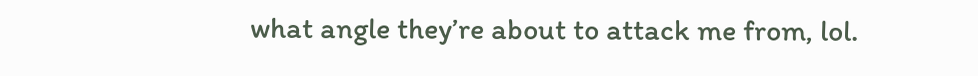what angle they’re about to attack me from, lol.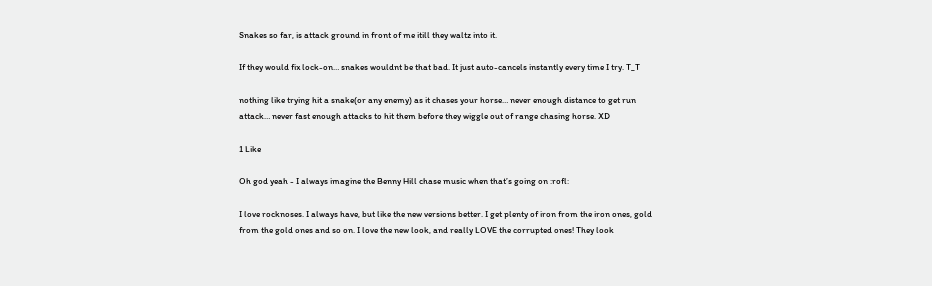Snakes so far, is attack ground in front of me itill they waltz into it.

If they would fix lock-on… snakes wouldnt be that bad. It just auto-cancels instantly every time I try. T_T

nothing like trying hit a snake(or any enemy) as it chases your horse… never enough distance to get run attack… never fast enough attacks to hit them before they wiggle out of range chasing horse. XD

1 Like

Oh god yeah - I always imagine the Benny Hill chase music when that’s going on :rofl:

I love rocknoses. I always have, but like the new versions better. I get plenty of iron from the iron ones, gold from the gold ones and so on. I love the new look, and really LOVE the corrupted ones! They look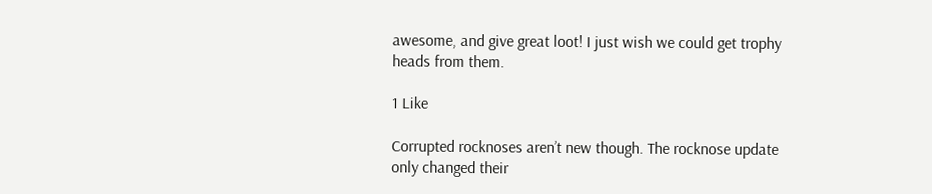awesome, and give great loot! I just wish we could get trophy heads from them.

1 Like

Corrupted rocknoses aren’t new though. The rocknose update only changed their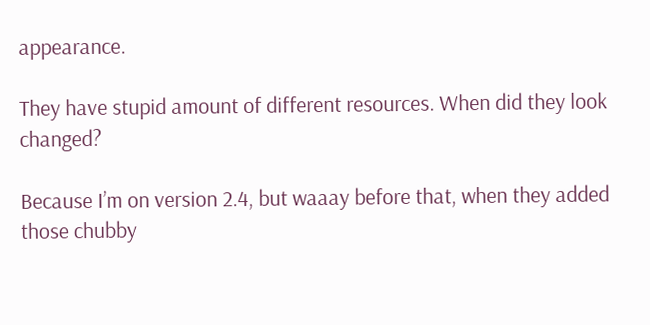appearance.

They have stupid amount of different resources. When did they look changed?

Because I’m on version 2.4, but waaay before that, when they added those chubby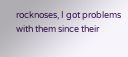rocknoses, I got problems with them since their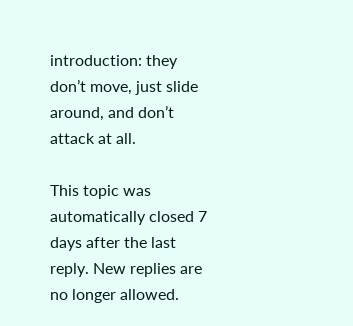introduction: they don’t move, just slide around, and don’t attack at all.

This topic was automatically closed 7 days after the last reply. New replies are no longer allowed.